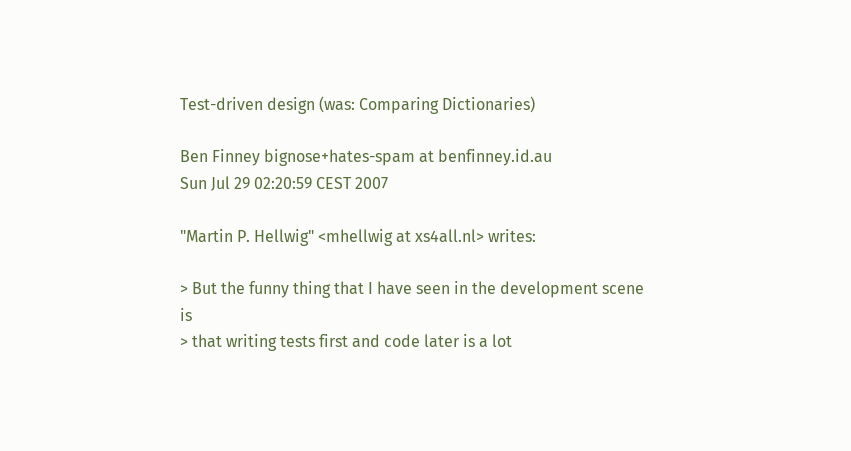Test-driven design (was: Comparing Dictionaries)

Ben Finney bignose+hates-spam at benfinney.id.au
Sun Jul 29 02:20:59 CEST 2007

"Martin P. Hellwig" <mhellwig at xs4all.nl> writes:

> But the funny thing that I have seen in the development scene is
> that writing tests first and code later is a lot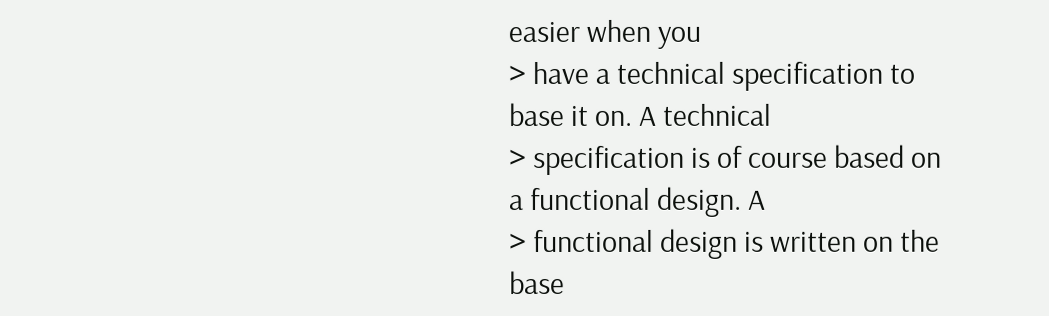easier when you
> have a technical specification to base it on. A technical
> specification is of course based on a functional design. A
> functional design is written on the base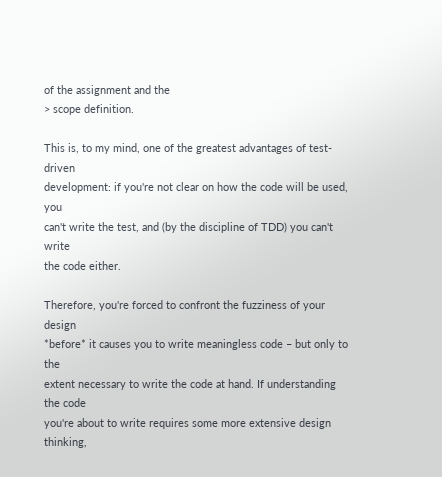of the assignment and the
> scope definition.

This is, to my mind, one of the greatest advantages of test-driven
development: if you're not clear on how the code will be used, you
can't write the test, and (by the discipline of TDD) you can't write
the code either.

Therefore, you're forced to confront the fuzziness of your design
*before* it causes you to write meaningless code – but only to the
extent necessary to write the code at hand. If understanding the code
you're about to write requires some more extensive design thinking,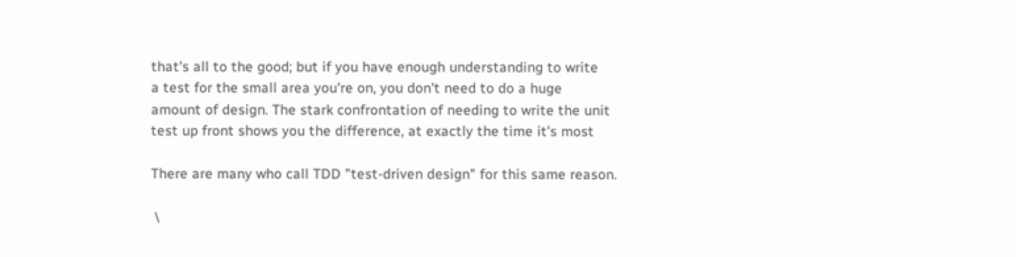that's all to the good; but if you have enough understanding to write
a test for the small area you're on, you don't need to do a huge
amount of design. The stark confrontation of needing to write the unit
test up front shows you the difference, at exactly the time it's most

There are many who call TDD "test-driven design" for this same reason.

 \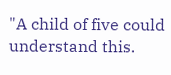"A child of five could understand this.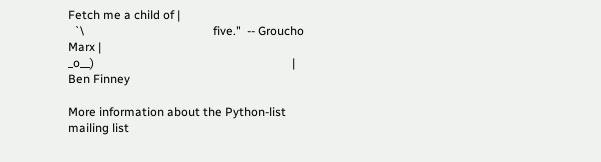Fetch me a child of |
  `\                                           five."  -- Groucho Marx |
_o__)                                                                  |
Ben Finney

More information about the Python-list mailing list